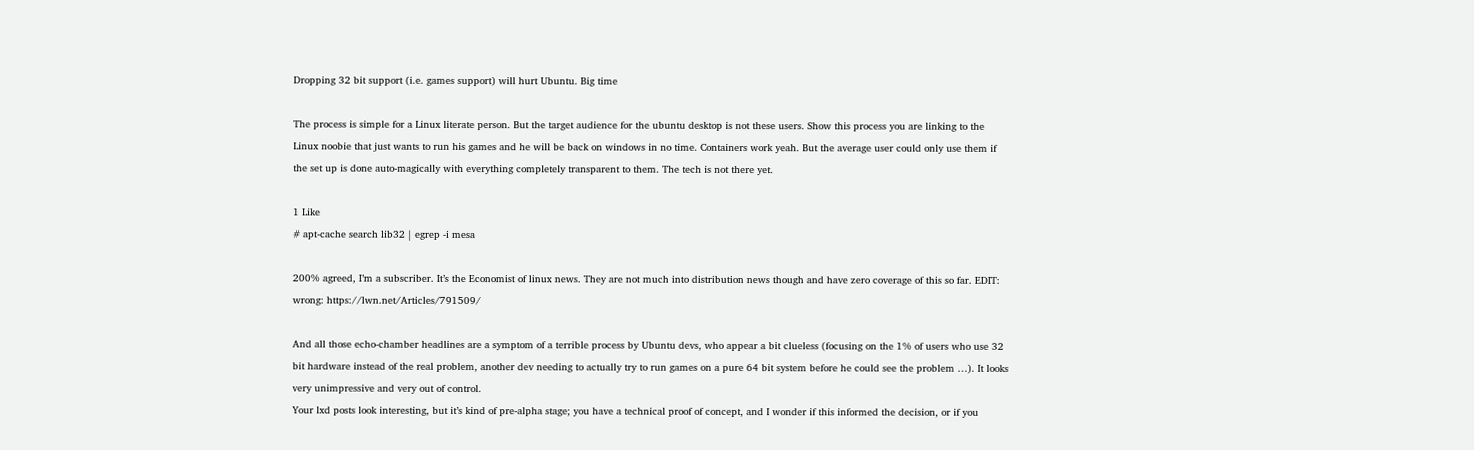Dropping 32 bit support (i.e. games support) will hurt Ubuntu. Big time

The process is simple for a Linux literate person. But the target audience for the ubuntu desktop is not these users. Show this process you are linking to the Linux noobie that just wants to run his games and he will be back on windows in no time. Containers work yeah. But the average user could only use them if the set up is done auto-magically with everything completely transparent to them. The tech is not there yet.

1 Like
# apt-cache search lib32 | egrep -i mesa

200% agreed, I’m a subscriber. It’s the Economist of linux news. They are not much into distribution news though and have zero coverage of this so far. EDIT: wrong: https://lwn.net/Articles/791509/

And all those echo-chamber headlines are a symptom of a terrible process by Ubuntu devs, who appear a bit clueless (focusing on the 1% of users who use 32 bit hardware instead of the real problem, another dev needing to actually try to run games on a pure 64 bit system before he could see the problem …). It looks very unimpressive and very out of control.
Your lxd posts look interesting, but it’s kind of pre-alpha stage; you have a technical proof of concept, and I wonder if this informed the decision, or if you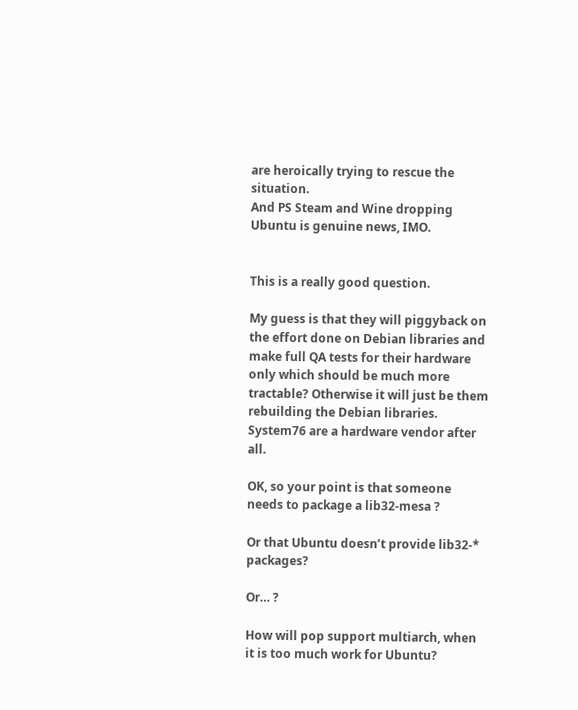are heroically trying to rescue the situation.
And PS Steam and Wine dropping Ubuntu is genuine news, IMO.


This is a really good question.

My guess is that they will piggyback on the effort done on Debian libraries and make full QA tests for their hardware only which should be much more tractable? Otherwise it will just be them rebuilding the Debian libraries. System76 are a hardware vendor after all.

OK, so your point is that someone needs to package a lib32-mesa ?

Or that Ubuntu doesn’t provide lib32-* packages?

Or… ?

How will pop support multiarch, when it is too much work for Ubuntu?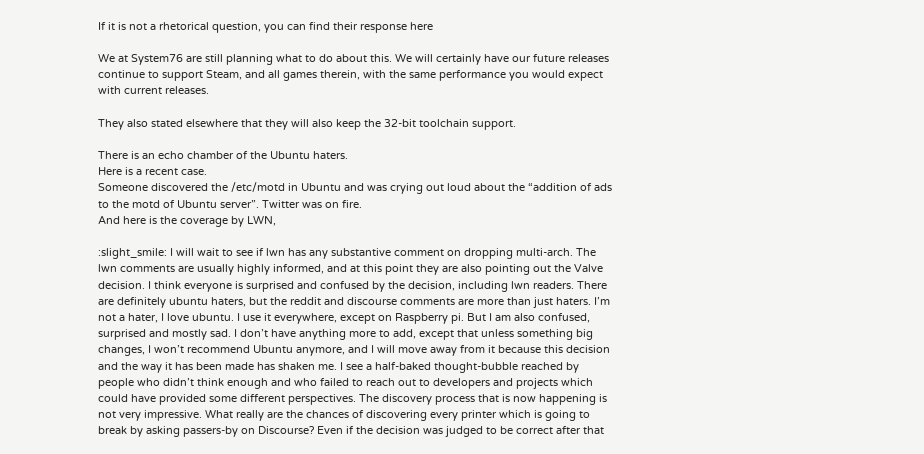If it is not a rhetorical question, you can find their response here

We at System76 are still planning what to do about this. We will certainly have our future releases continue to support Steam, and all games therein, with the same performance you would expect with current releases.

They also stated elsewhere that they will also keep the 32-bit toolchain support.

There is an echo chamber of the Ubuntu haters.
Here is a recent case.
Someone discovered the /etc/motd in Ubuntu and was crying out loud about the “addition of ads to the motd of Ubuntu server”. Twitter was on fire.
And here is the coverage by LWN,

:slight_smile: I will wait to see if lwn has any substantive comment on dropping multi-arch. The lwn comments are usually highly informed, and at this point they are also pointing out the Valve decision. I think everyone is surprised and confused by the decision, including lwn readers. There are definitely ubuntu haters, but the reddit and discourse comments are more than just haters. I’m not a hater, I love ubuntu. I use it everywhere, except on Raspberry pi. But I am also confused, surprised and mostly sad. I don’t have anything more to add, except that unless something big changes, I won’t recommend Ubuntu anymore, and I will move away from it because this decision and the way it has been made has shaken me. I see a half-baked thought-bubble reached by people who didn’t think enough and who failed to reach out to developers and projects which could have provided some different perspectives. The discovery process that is now happening is not very impressive. What really are the chances of discovering every printer which is going to break by asking passers-by on Discourse? Even if the decision was judged to be correct after that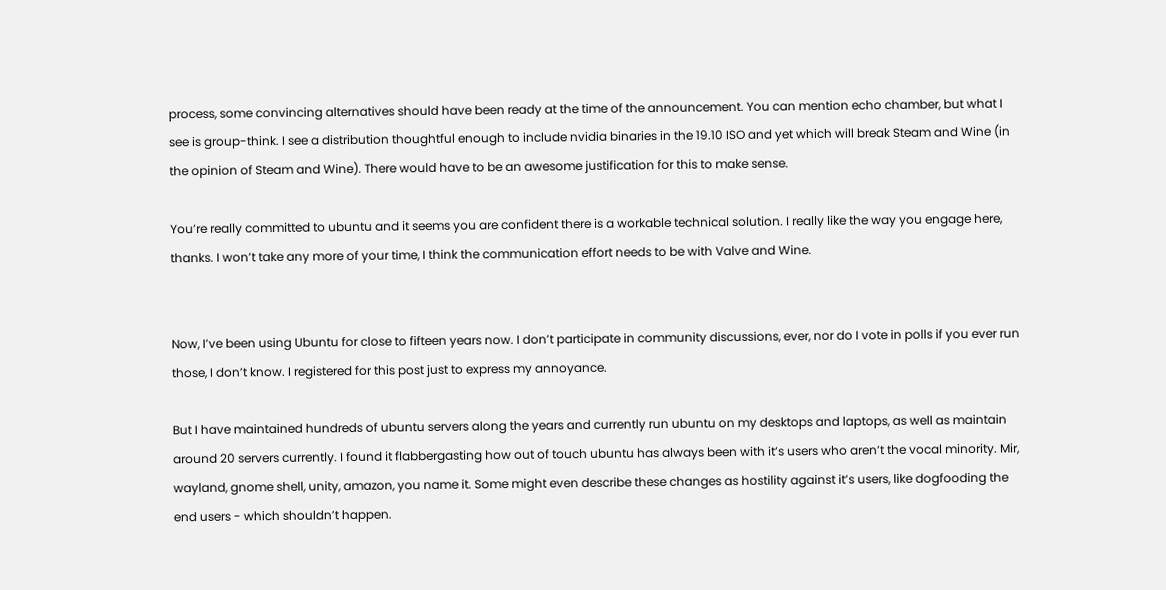process, some convincing alternatives should have been ready at the time of the announcement. You can mention echo chamber, but what I see is group-think. I see a distribution thoughtful enough to include nvidia binaries in the 19.10 ISO and yet which will break Steam and Wine (in the opinion of Steam and Wine). There would have to be an awesome justification for this to make sense.

You’re really committed to ubuntu and it seems you are confident there is a workable technical solution. I really like the way you engage here, thanks. I won’t take any more of your time, I think the communication effort needs to be with Valve and Wine.


Now, I’ve been using Ubuntu for close to fifteen years now. I don’t participate in community discussions, ever, nor do I vote in polls if you ever run those, I don’t know. I registered for this post just to express my annoyance.

But I have maintained hundreds of ubuntu servers along the years and currently run ubuntu on my desktops and laptops, as well as maintain around 20 servers currently. I found it flabbergasting how out of touch ubuntu has always been with it’s users who aren’t the vocal minority. Mir, wayland, gnome shell, unity, amazon, you name it. Some might even describe these changes as hostility against it’s users, like dogfooding the end users - which shouldn’t happen.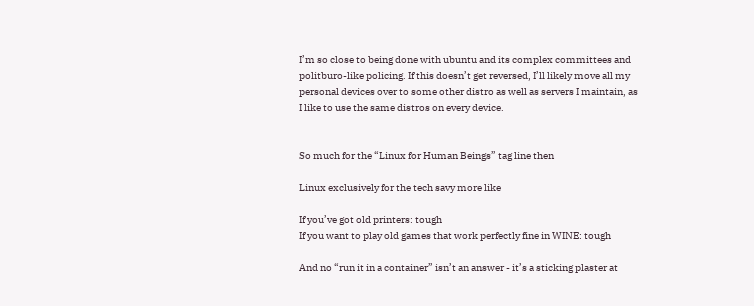I’m so close to being done with ubuntu and its complex committees and politburo-like policing. If this doesn’t get reversed, I’ll likely move all my personal devices over to some other distro as well as servers I maintain, as I like to use the same distros on every device.


So much for the “Linux for Human Beings” tag line then

Linux exclusively for the tech savy more like

If you’ve got old printers: tough
If you want to play old games that work perfectly fine in WINE: tough

And no “run it in a container” isn’t an answer - it’s a sticking plaster at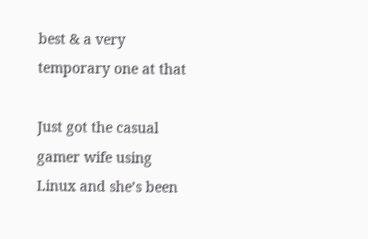best & a very temporary one at that

Just got the casual gamer wife using Linux and she’s been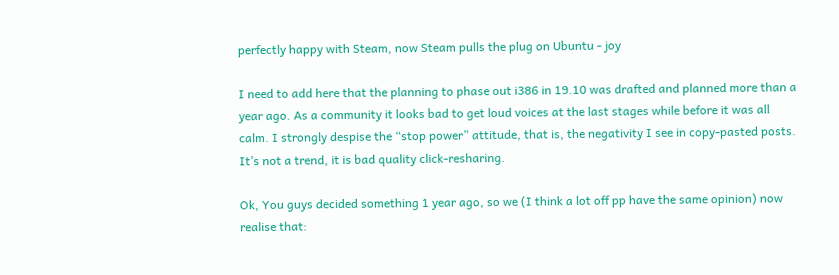perfectly happy with Steam, now Steam pulls the plug on Ubuntu - joy

I need to add here that the planning to phase out i386 in 19.10 was drafted and planned more than a year ago. As a community it looks bad to get loud voices at the last stages while before it was all calm. I strongly despise the “stop power” attitude, that is, the negativity I see in copy-pasted posts. It’s not a trend, it is bad quality click-resharing.

Ok, You guys decided something 1 year ago, so we (I think a lot off pp have the same opinion) now realise that: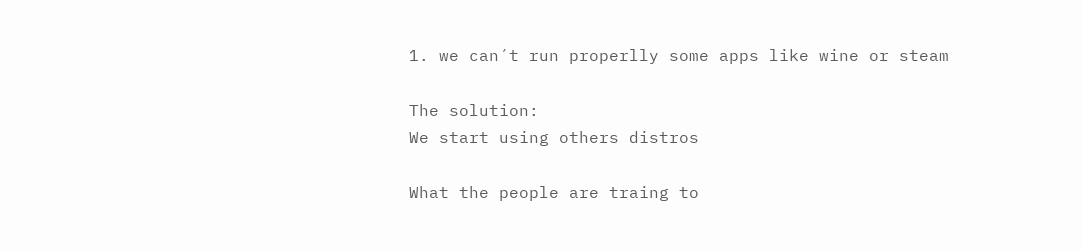1. we can´t run properlly some apps like wine or steam

The solution:
We start using others distros

What the people are traing to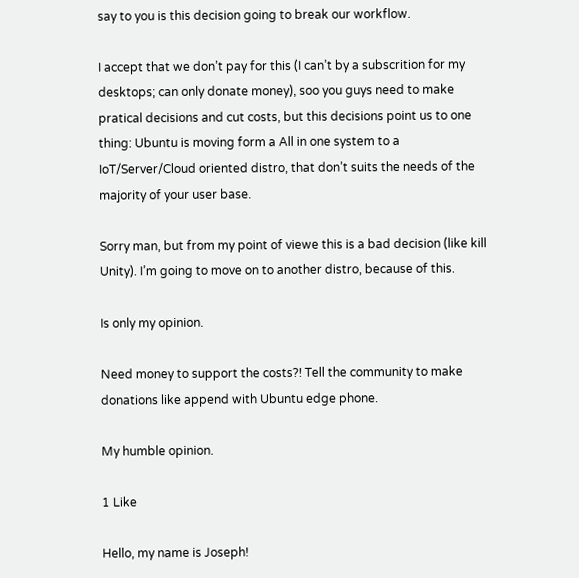say to you is this decision going to break our workflow.

I accept that we don’t pay for this (I can’t by a subscrition for my desktops; can only donate money), soo you guys need to make pratical decisions and cut costs, but this decisions point us to one thing: Ubuntu is moving form a All in one system to a IoT/Server/Cloud oriented distro, that don’t suits the needs of the majority of your user base.

Sorry man, but from my point of viewe this is a bad decision (like kill Unity). I’m going to move on to another distro, because of this.

Is only my opinion.

Need money to support the costs?! Tell the community to make donations like append with Ubuntu edge phone.

My humble opinion.

1 Like

Hello, my name is Joseph!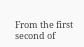From the first second of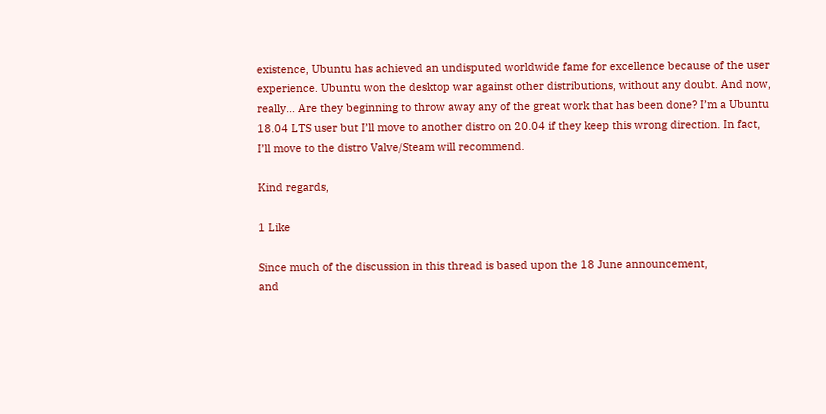existence, Ubuntu has achieved an undisputed worldwide fame for excellence because of the user experience. Ubuntu won the desktop war against other distributions, without any doubt. And now, really… Are they beginning to throw away any of the great work that has been done? I’m a Ubuntu 18.04 LTS user but I’ll move to another distro on 20.04 if they keep this wrong direction. In fact, I’ll move to the distro Valve/Steam will recommend.

Kind regards,

1 Like

Since much of the discussion in this thread is based upon the 18 June announcement,
and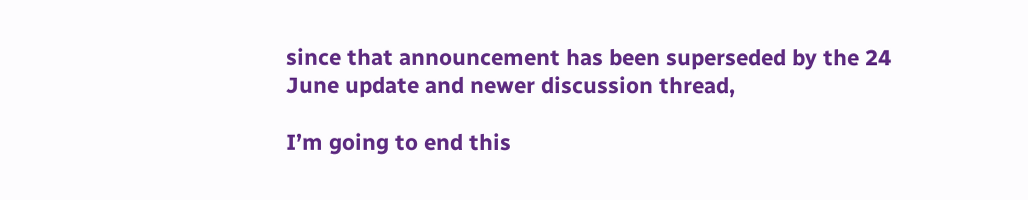since that announcement has been superseded by the 24 June update and newer discussion thread,

I’m going to end this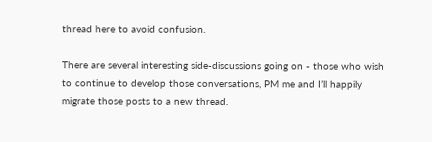thread here to avoid confusion.

There are several interesting side-discussions going on - those who wish to continue to develop those conversations, PM me and I’ll happily migrate those posts to a new thread.